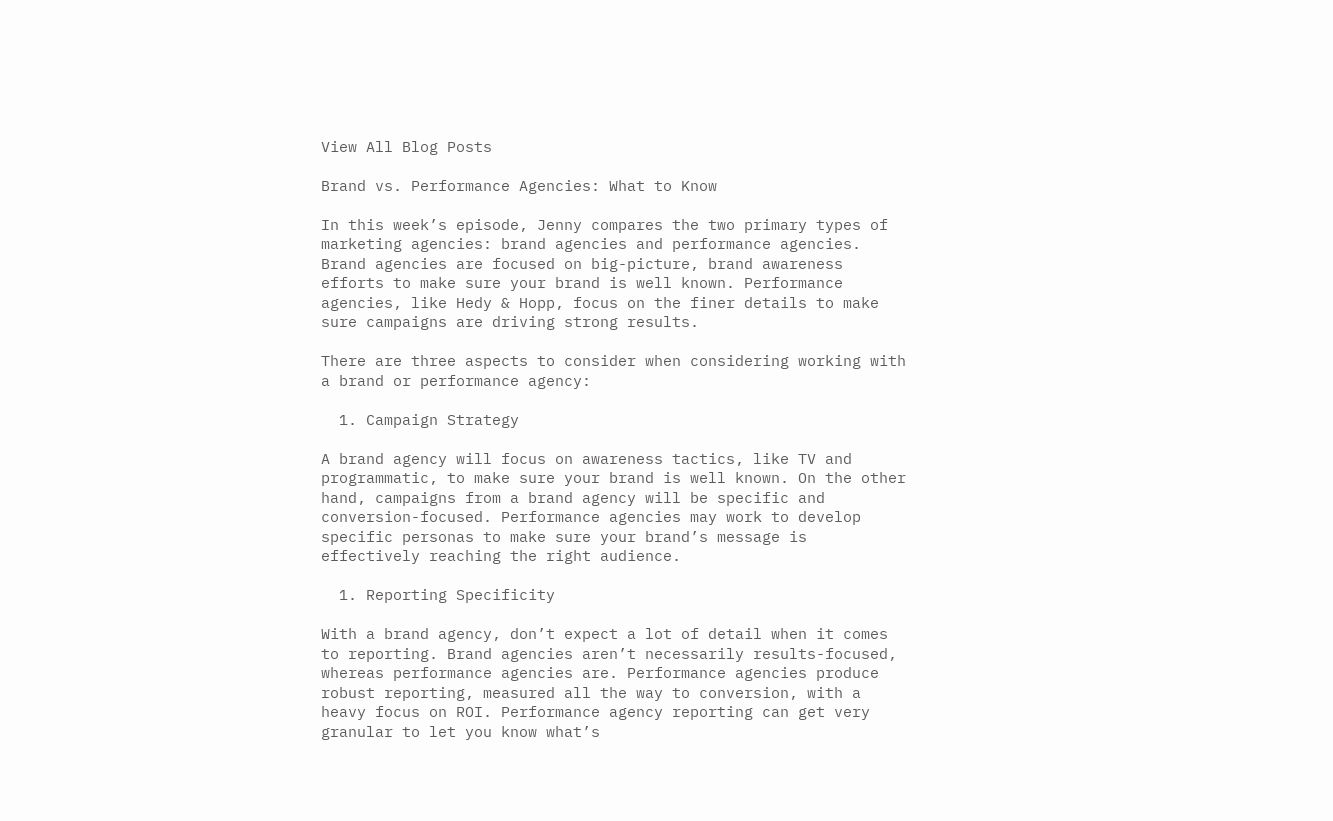View All Blog Posts

Brand vs. Performance Agencies: What to Know

In this week’s episode, Jenny compares the two primary types of marketing agencies: brand agencies and performance agencies. Brand agencies are focused on big-picture, brand awareness efforts to make sure your brand is well known. Performance agencies, like Hedy & Hopp, focus on the finer details to make sure campaigns are driving strong results.

There are three aspects to consider when considering working with a brand or performance agency:

  1. Campaign Strategy

A brand agency will focus on awareness tactics, like TV and programmatic, to make sure your brand is well known. On the other hand, campaigns from a brand agency will be specific and conversion-focused. Performance agencies may work to develop specific personas to make sure your brand’s message is effectively reaching the right audience.

  1. Reporting Specificity

With a brand agency, don’t expect a lot of detail when it comes to reporting. Brand agencies aren’t necessarily results-focused, whereas performance agencies are. Performance agencies produce robust reporting, measured all the way to conversion, with a heavy focus on ROI. Performance agency reporting can get very granular to let you know what’s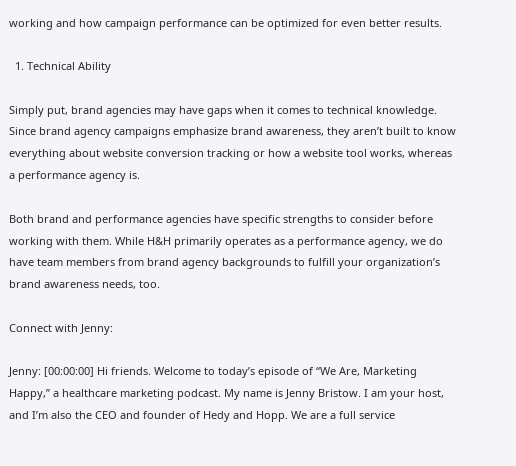working and how campaign performance can be optimized for even better results.

  1. Technical Ability

Simply put, brand agencies may have gaps when it comes to technical knowledge. Since brand agency campaigns emphasize brand awareness, they aren’t built to know everything about website conversion tracking or how a website tool works, whereas a performance agency is.

Both brand and performance agencies have specific strengths to consider before working with them. While H&H primarily operates as a performance agency, we do have team members from brand agency backgrounds to fulfill your organization’s brand awareness needs, too.

Connect with Jenny:

Jenny: [00:00:00] Hi friends. Welcome to today’s episode of “We Are, Marketing Happy,” a healthcare marketing podcast. My name is Jenny Bristow. I am your host, and I’m also the CEO and founder of Hedy and Hopp. We are a full service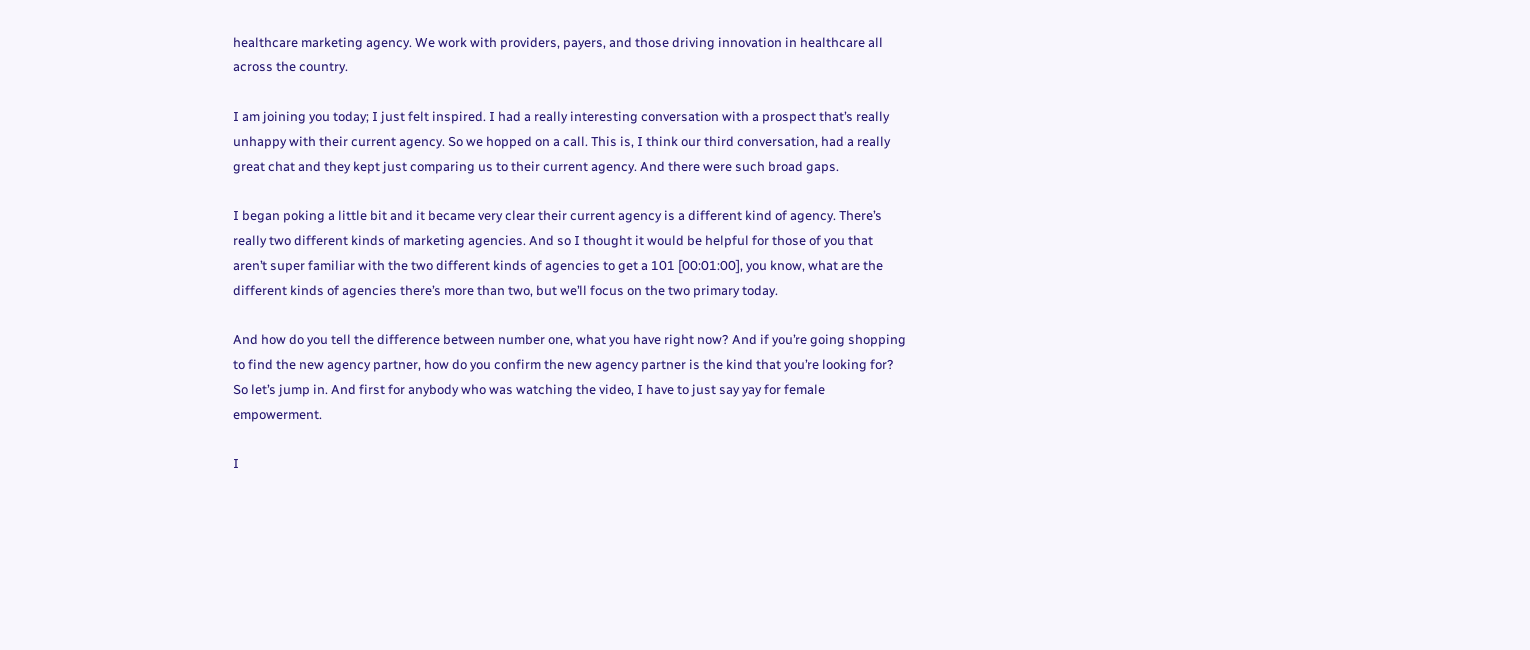healthcare marketing agency. We work with providers, payers, and those driving innovation in healthcare all across the country.

I am joining you today; I just felt inspired. I had a really interesting conversation with a prospect that’s really unhappy with their current agency. So we hopped on a call. This is, I think our third conversation, had a really great chat and they kept just comparing us to their current agency. And there were such broad gaps.

I began poking a little bit and it became very clear their current agency is a different kind of agency. There’s really two different kinds of marketing agencies. And so I thought it would be helpful for those of you that aren’t super familiar with the two different kinds of agencies to get a 101 [00:01:00], you know, what are the different kinds of agencies there’s more than two, but we’ll focus on the two primary today.

And how do you tell the difference between number one, what you have right now? And if you’re going shopping to find the new agency partner, how do you confirm the new agency partner is the kind that you’re looking for? So let’s jump in. And first for anybody who was watching the video, I have to just say yay for female empowerment.

I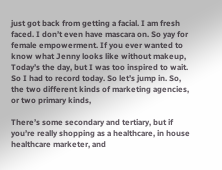just got back from getting a facial. I am fresh faced. I don’t even have mascara on. So yay for female empowerment. If you ever wanted to know what Jenny looks like without makeup, Today’s the day, but I was too inspired to wait. So I had to record today. So let’s jump in. So, the two different kinds of marketing agencies, or two primary kinds,

There’s some secondary and tertiary, but if you’re really shopping as a healthcare, in house healthcare marketer, and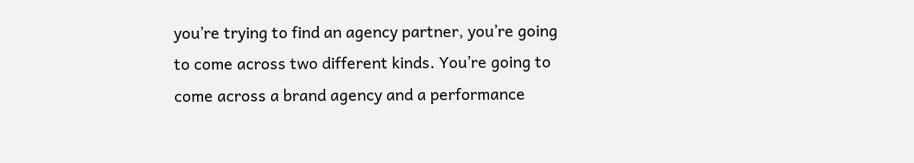you’re trying to find an agency partner, you’re going to come across two different kinds. You’re going to come across a brand agency and a performance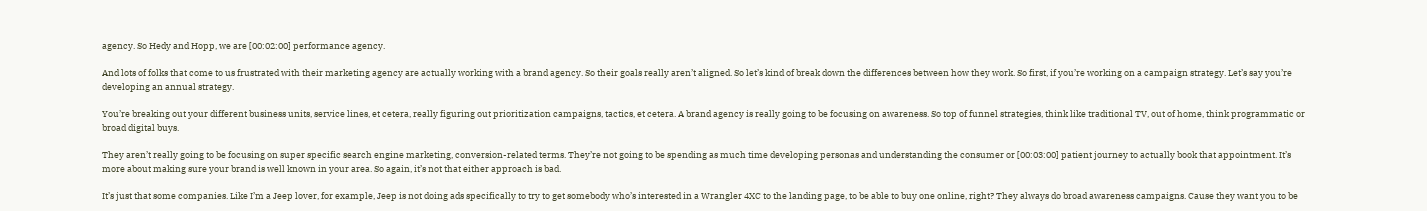agency. So Hedy and Hopp, we are [00:02:00] performance agency.

And lots of folks that come to us frustrated with their marketing agency are actually working with a brand agency. So their goals really aren’t aligned. So let’s kind of break down the differences between how they work. So first, if you’re working on a campaign strategy. Let’s say you’re developing an annual strategy.

You’re breaking out your different business units, service lines, et cetera, really figuring out prioritization campaigns, tactics, et cetera. A brand agency is really going to be focusing on awareness. So top of funnel strategies, think like traditional TV, out of home, think programmatic or broad digital buys.

They aren’t really going to be focusing on super specific search engine marketing, conversion-related terms. They’re not going to be spending as much time developing personas and understanding the consumer or [00:03:00] patient journey to actually book that appointment. It’s more about making sure your brand is well known in your area. So again, it’s not that either approach is bad.

It’s just that some companies. Like I’m a Jeep lover, for example, Jeep is not doing ads specifically to try to get somebody who’s interested in a Wrangler 4XC to the landing page, to be able to buy one online, right? They always do broad awareness campaigns. Cause they want you to be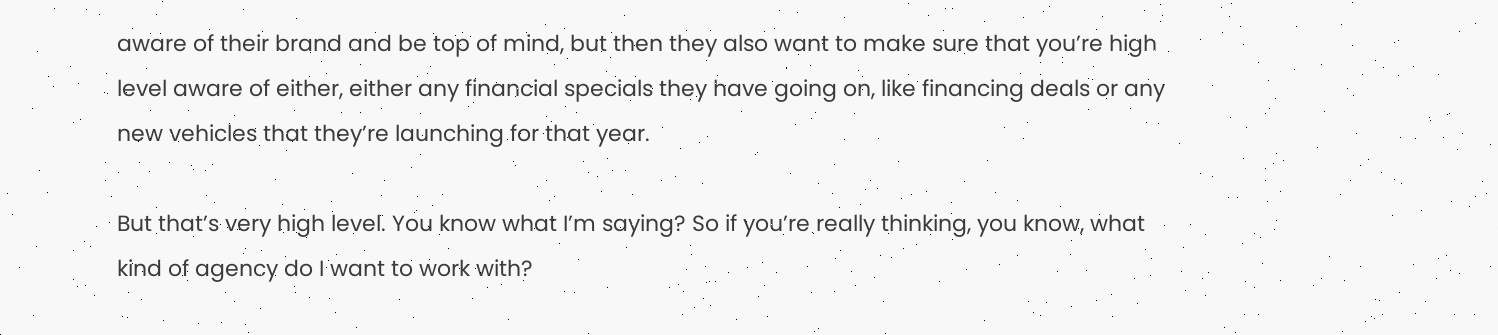aware of their brand and be top of mind, but then they also want to make sure that you’re high level aware of either, either any financial specials they have going on, like financing deals or any new vehicles that they’re launching for that year.

But that’s very high level. You know what I’m saying? So if you’re really thinking, you know, what kind of agency do I want to work with?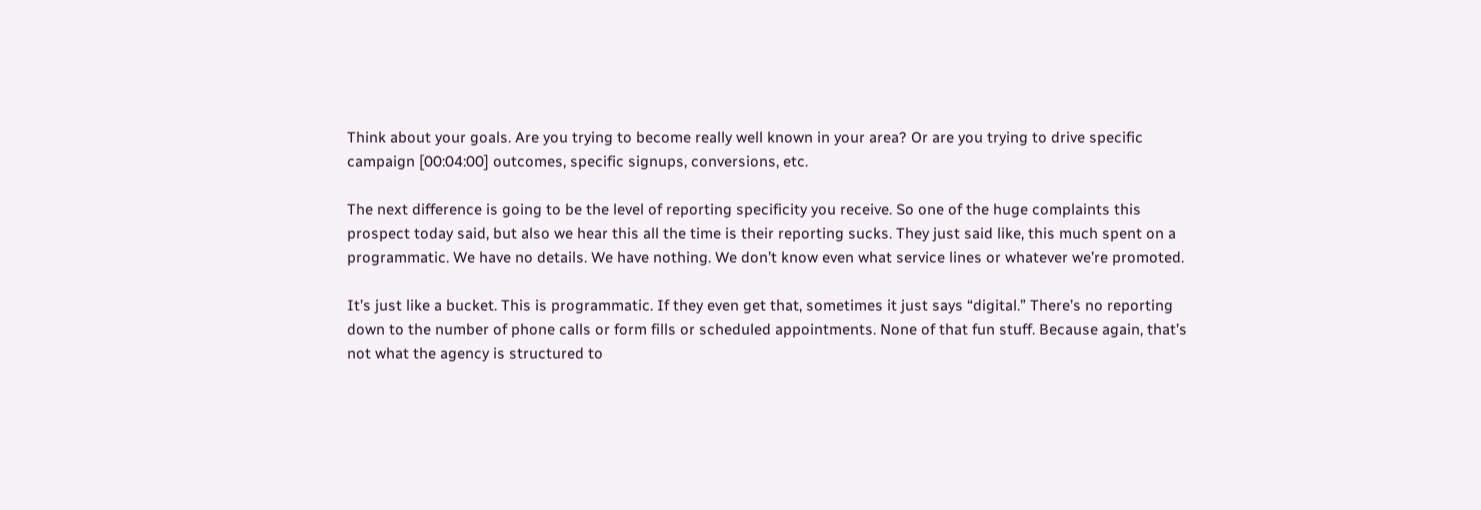Think about your goals. Are you trying to become really well known in your area? Or are you trying to drive specific campaign [00:04:00] outcomes, specific signups, conversions, etc.

The next difference is going to be the level of reporting specificity you receive. So one of the huge complaints this prospect today said, but also we hear this all the time is their reporting sucks. They just said like, this much spent on a programmatic. We have no details. We have nothing. We don’t know even what service lines or whatever we’re promoted.

It’s just like a bucket. This is programmatic. If they even get that, sometimes it just says “digital.” There’s no reporting down to the number of phone calls or form fills or scheduled appointments. None of that fun stuff. Because again, that’s not what the agency is structured to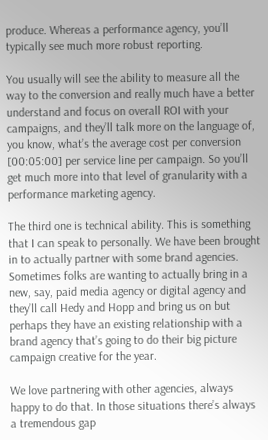produce. Whereas a performance agency, you’ll typically see much more robust reporting.

You usually will see the ability to measure all the way to the conversion and really much have a better understand and focus on overall ROI with your campaigns, and they’ll talk more on the language of, you know, what’s the average cost per conversion [00:05:00] per service line per campaign. So you’ll get much more into that level of granularity with a performance marketing agency.

The third one is technical ability. This is something that I can speak to personally. We have been brought in to actually partner with some brand agencies. Sometimes folks are wanting to actually bring in a new, say, paid media agency or digital agency and they’ll call Hedy and Hopp and bring us on but perhaps they have an existing relationship with a brand agency that’s going to do their big picture campaign creative for the year.

We love partnering with other agencies, always happy to do that. In those situations there’s always a tremendous gap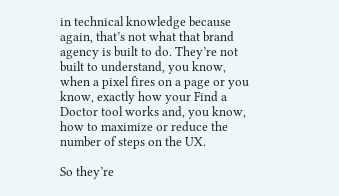in technical knowledge because again, that’s not what that brand agency is built to do. They’re not built to understand, you know, when a pixel fires on a page or you know, exactly how your Find a Doctor tool works and, you know, how to maximize or reduce the number of steps on the UX.

So they’re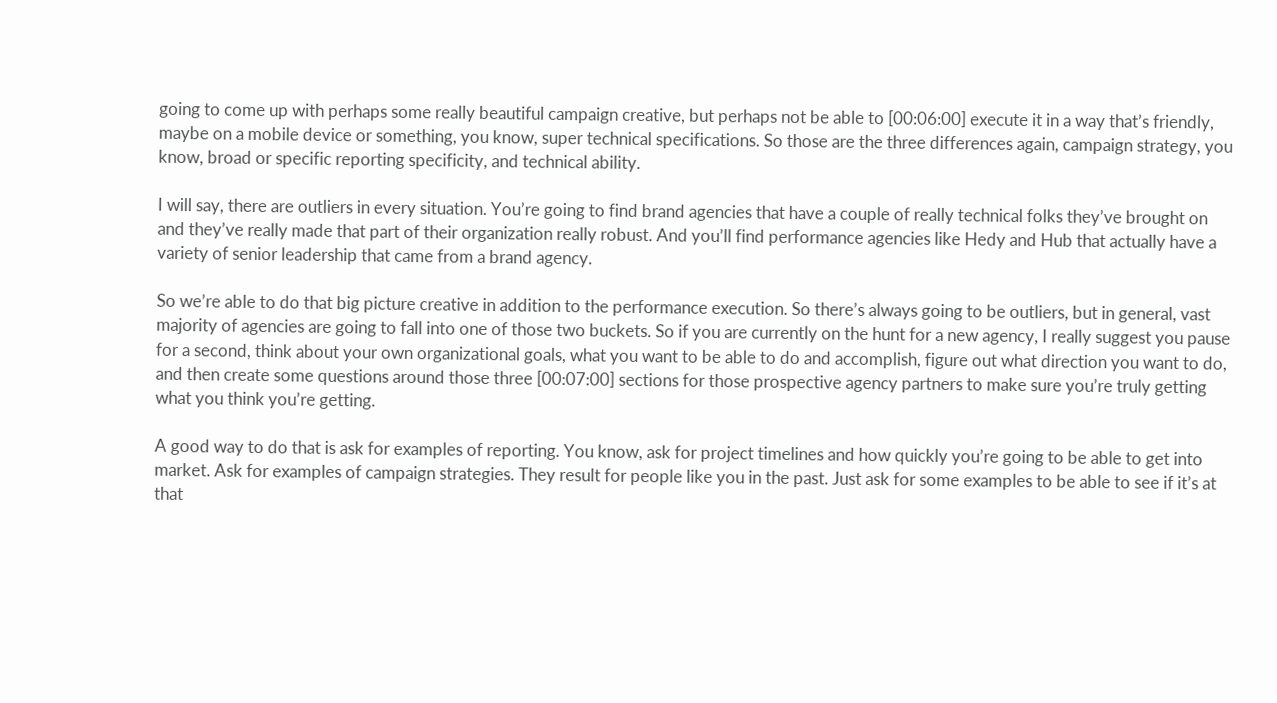going to come up with perhaps some really beautiful campaign creative, but perhaps not be able to [00:06:00] execute it in a way that’s friendly, maybe on a mobile device or something, you know, super technical specifications. So those are the three differences again, campaign strategy, you know, broad or specific reporting specificity, and technical ability.

I will say, there are outliers in every situation. You’re going to find brand agencies that have a couple of really technical folks they’ve brought on and they’ve really made that part of their organization really robust. And you’ll find performance agencies like Hedy and Hub that actually have a variety of senior leadership that came from a brand agency.

So we’re able to do that big picture creative in addition to the performance execution. So there’s always going to be outliers, but in general, vast majority of agencies are going to fall into one of those two buckets. So if you are currently on the hunt for a new agency, I really suggest you pause for a second, think about your own organizational goals, what you want to be able to do and accomplish, figure out what direction you want to do, and then create some questions around those three [00:07:00] sections for those prospective agency partners to make sure you’re truly getting what you think you’re getting.

A good way to do that is ask for examples of reporting. You know, ask for project timelines and how quickly you’re going to be able to get into market. Ask for examples of campaign strategies. They result for people like you in the past. Just ask for some examples to be able to see if it’s at that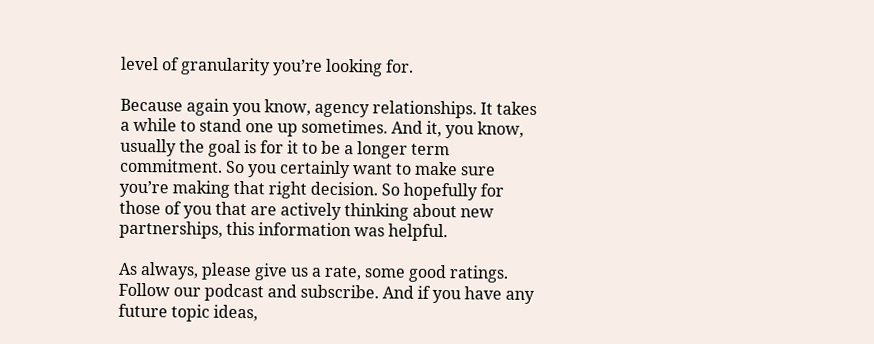level of granularity you’re looking for.

Because again you know, agency relationships. It takes a while to stand one up sometimes. And it, you know, usually the goal is for it to be a longer term commitment. So you certainly want to make sure you’re making that right decision. So hopefully for those of you that are actively thinking about new partnerships, this information was helpful.

As always, please give us a rate, some good ratings. Follow our podcast and subscribe. And if you have any future topic ideas,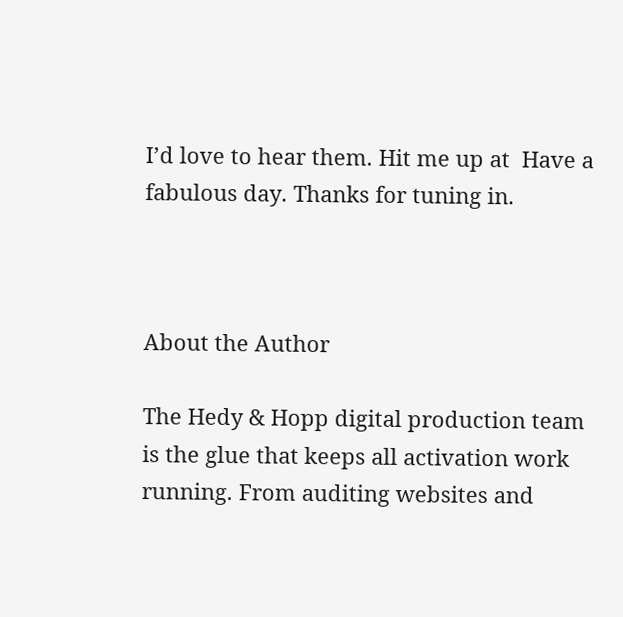I’d love to hear them. Hit me up at  Have a fabulous day. Thanks for tuning in.



About the Author

The Hedy & Hopp digital production team is the glue that keeps all activation work running. From auditing websites and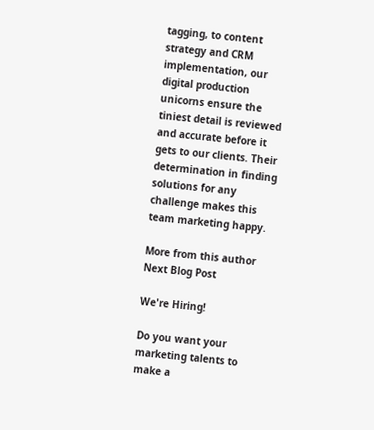tagging, to content strategy and CRM implementation, our digital production unicorns ensure the tiniest detail is reviewed and accurate before it gets to our clients. Their determination in finding solutions for any challenge makes this team marketing happy.

More from this author
Next Blog Post

We're Hiring!

Do you want your marketing talents to make a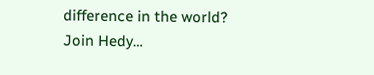difference in the world? Join Hedy…